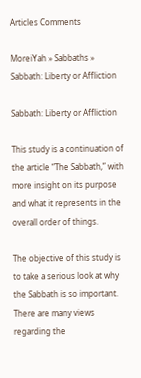Articles Comments

MoreiYah » Sabbaths » Sabbath: Liberty or Affliction

Sabbath: Liberty or Affliction

This study is a continuation of the article “The Sabbath,” with more insight on its purpose and what it represents in the overall order of things.

The objective of this study is to take a serious look at why the Sabbath is so important. There are many views regarding the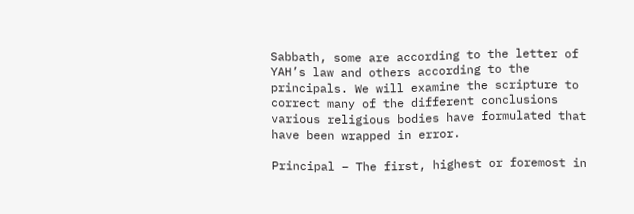Sabbath, some are according to the letter of YAH’s law and others according to the principals. We will examine the scripture to correct many of the different conclusions various religious bodies have formulated that have been wrapped in error.

Principal – The first, highest or foremost in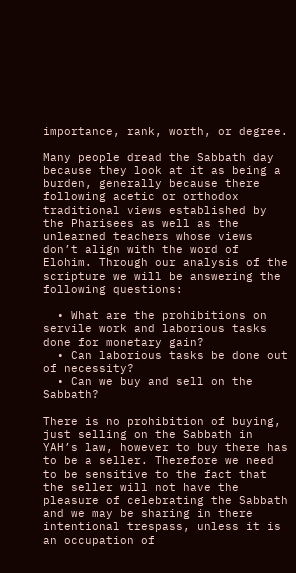importance, rank, worth, or degree.

Many people dread the Sabbath day because they look at it as being a burden, generally because there following acetic or orthodox traditional views established by the Pharisees as well as the unlearned teachers whose views don’t align with the word of Elohim. Through our analysis of the scripture we will be answering the following questions:

  • What are the prohibitions on servile work and laborious tasks done for monetary gain?
  • Can laborious tasks be done out of necessity?
  • Can we buy and sell on the Sabbath?

There is no prohibition of buying, just selling on the Sabbath in YAH’s law, however to buy there has to be a seller. Therefore we need to be sensitive to the fact that the seller will not have the pleasure of celebrating the Sabbath and we may be sharing in there intentional trespass, unless it is an occupation of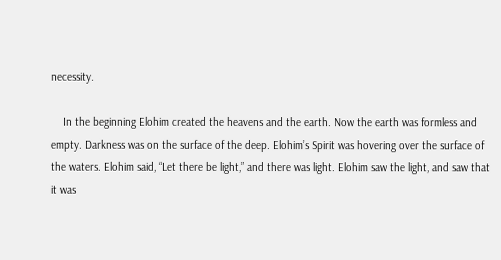necessity.

    In the beginning Elohim created the heavens and the earth. Now the earth was formless and empty. Darkness was on the surface of the deep. Elohim’s Spirit was hovering over the surface of the waters. Elohim said, “Let there be light,” and there was light. Elohim saw the light, and saw that it was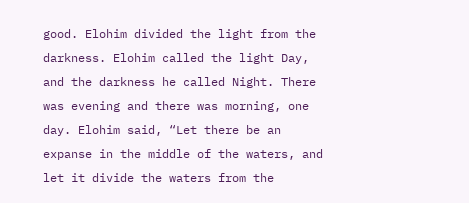good. Elohim divided the light from the darkness. Elohim called the light Day, and the darkness he called Night. There was evening and there was morning, one day. Elohim said, “Let there be an expanse in the middle of the waters, and let it divide the waters from the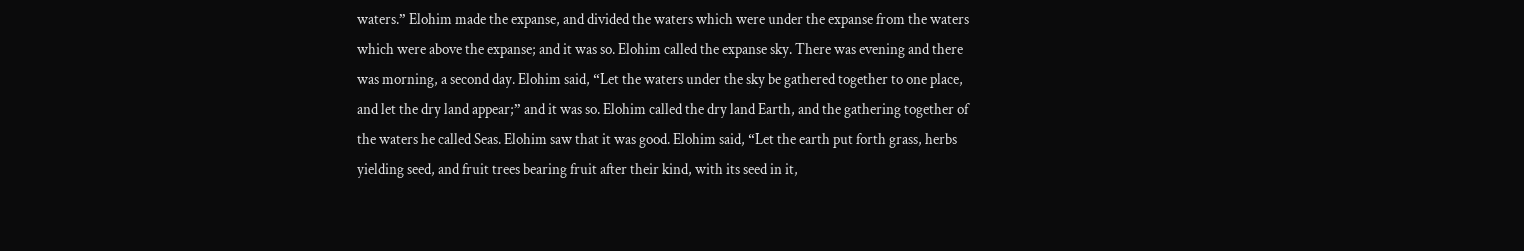waters.” Elohim made the expanse, and divided the waters which were under the expanse from the waters which were above the expanse; and it was so. Elohim called the expanse sky. There was evening and there was morning, a second day. Elohim said, “Let the waters under the sky be gathered together to one place, and let the dry land appear;” and it was so. Elohim called the dry land Earth, and the gathering together of the waters he called Seas. Elohim saw that it was good. Elohim said, “Let the earth put forth grass, herbs yielding seed, and fruit trees bearing fruit after their kind, with its seed in it,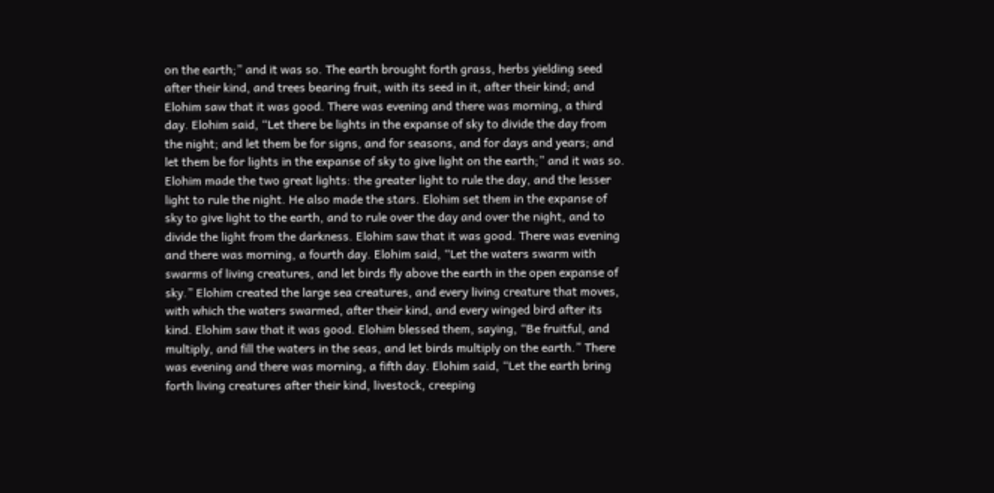on the earth;” and it was so. The earth brought forth grass, herbs yielding seed after their kind, and trees bearing fruit, with its seed in it, after their kind; and Elohim saw that it was good. There was evening and there was morning, a third day. Elohim said, “Let there be lights in the expanse of sky to divide the day from the night; and let them be for signs, and for seasons, and for days and years; and let them be for lights in the expanse of sky to give light on the earth;” and it was so. Elohim made the two great lights: the greater light to rule the day, and the lesser light to rule the night. He also made the stars. Elohim set them in the expanse of sky to give light to the earth, and to rule over the day and over the night, and to divide the light from the darkness. Elohim saw that it was good. There was evening and there was morning, a fourth day. Elohim said, “Let the waters swarm with swarms of living creatures, and let birds fly above the earth in the open expanse of sky.” Elohim created the large sea creatures, and every living creature that moves, with which the waters swarmed, after their kind, and every winged bird after its kind. Elohim saw that it was good. Elohim blessed them, saying, “Be fruitful, and multiply, and fill the waters in the seas, and let birds multiply on the earth.” There was evening and there was morning, a fifth day. Elohim said, “Let the earth bring forth living creatures after their kind, livestock, creeping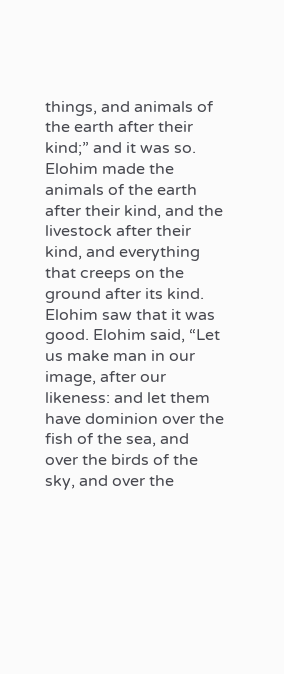things, and animals of the earth after their kind;” and it was so. Elohim made the animals of the earth after their kind, and the livestock after their kind, and everything that creeps on the ground after its kind. Elohim saw that it was good. Elohim said, “Let us make man in our image, after our likeness: and let them have dominion over the fish of the sea, and over the birds of the sky, and over the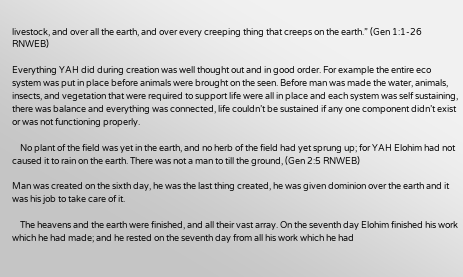livestock, and over all the earth, and over every creeping thing that creeps on the earth.” (Gen 1:1-26 RNWEB)

Everything YAH did during creation was well thought out and in good order. For example the entire eco system was put in place before animals were brought on the seen. Before man was made the water, animals, insects, and vegetation that were required to support life were all in place and each system was self sustaining, there was balance and everything was connected, life couldn’t be sustained if any one component didn’t exist or was not functioning properly.

    No plant of the field was yet in the earth, and no herb of the field had yet sprung up; for YAH Elohim had not caused it to rain on the earth. There was not a man to till the ground, (Gen 2:5 RNWEB)

Man was created on the sixth day, he was the last thing created, he was given dominion over the earth and it was his job to take care of it.

    The heavens and the earth were finished, and all their vast array. On the seventh day Elohim finished his work which he had made; and he rested on the seventh day from all his work which he had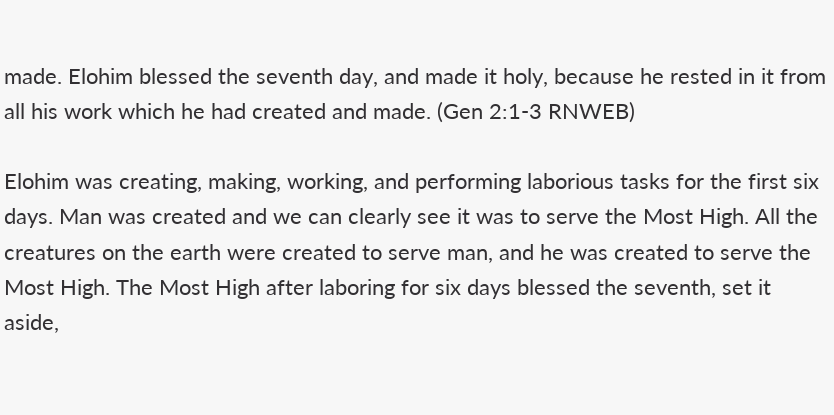made. Elohim blessed the seventh day, and made it holy, because he rested in it from all his work which he had created and made. (Gen 2:1-3 RNWEB)

Elohim was creating, making, working, and performing laborious tasks for the first six days. Man was created and we can clearly see it was to serve the Most High. All the creatures on the earth were created to serve man, and he was created to serve the Most High. The Most High after laboring for six days blessed the seventh, set it aside,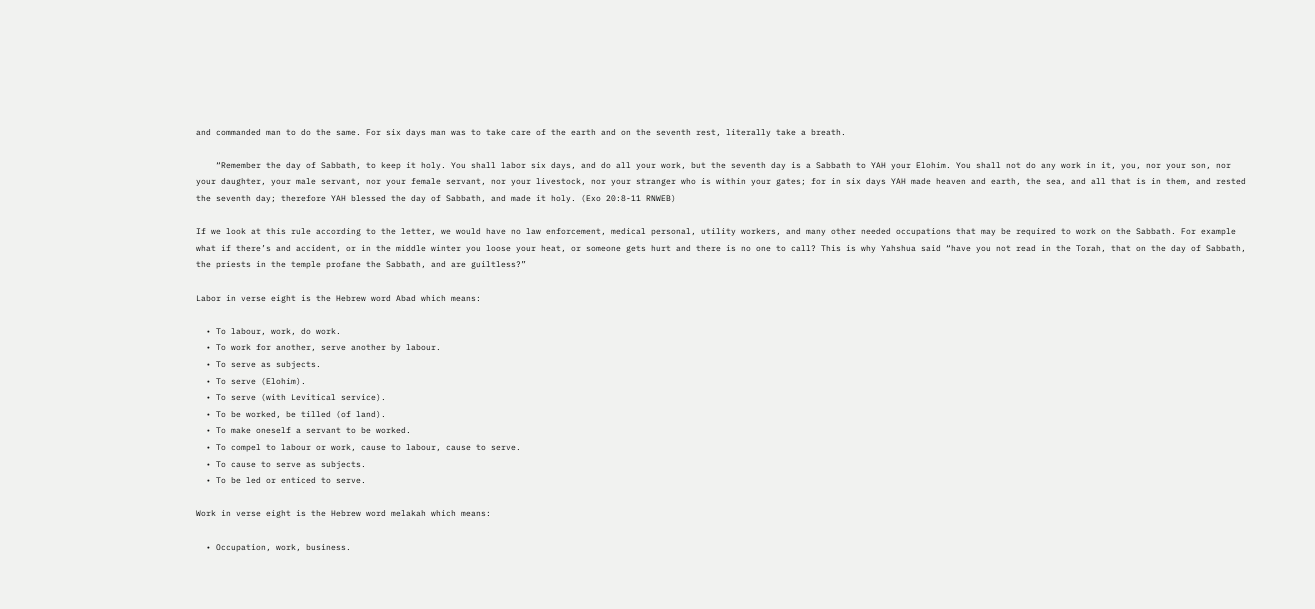and commanded man to do the same. For six days man was to take care of the earth and on the seventh rest, literally take a breath.

    “Remember the day of Sabbath, to keep it holy. You shall labor six days, and do all your work, but the seventh day is a Sabbath to YAH your Elohim. You shall not do any work in it, you, nor your son, nor your daughter, your male servant, nor your female servant, nor your livestock, nor your stranger who is within your gates; for in six days YAH made heaven and earth, the sea, and all that is in them, and rested the seventh day; therefore YAH blessed the day of Sabbath, and made it holy. (Exo 20:8-11 RNWEB)

If we look at this rule according to the letter, we would have no law enforcement, medical personal, utility workers, and many other needed occupations that may be required to work on the Sabbath. For example what if there’s and accident, or in the middle winter you loose your heat, or someone gets hurt and there is no one to call? This is why Yahshua said “have you not read in the Torah, that on the day of Sabbath, the priests in the temple profane the Sabbath, and are guiltless?”

Labor in verse eight is the Hebrew word Abad which means:

  • To labour, work, do work.
  • To work for another, serve another by labour.
  • To serve as subjects.
  • To serve (Elohim).
  • To serve (with Levitical service).
  • To be worked, be tilled (of land).
  • To make oneself a servant to be worked.
  • To compel to labour or work, cause to labour, cause to serve.
  • To cause to serve as subjects.
  • To be led or enticed to serve.

Work in verse eight is the Hebrew word melakah which means:

  • Occupation, work, business.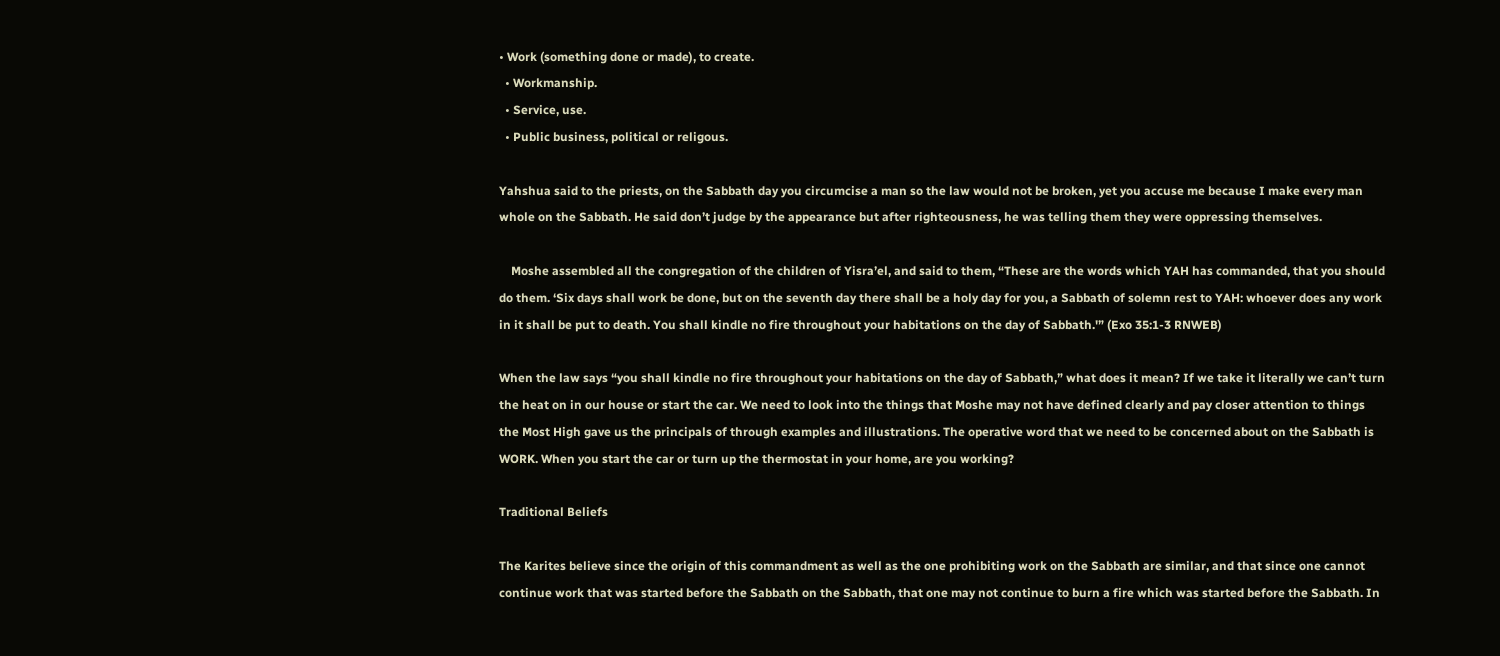• Work (something done or made), to create.
  • Workmanship.
  • Service, use.
  • Public business, political or religous.

Yahshua said to the priests, on the Sabbath day you circumcise a man so the law would not be broken, yet you accuse me because I make every man whole on the Sabbath. He said don’t judge by the appearance but after righteousness, he was telling them they were oppressing themselves.

    Moshe assembled all the congregation of the children of Yisra’el, and said to them, “These are the words which YAH has commanded, that you should do them. ‘Six days shall work be done, but on the seventh day there shall be a holy day for you, a Sabbath of solemn rest to YAH: whoever does any work in it shall be put to death. You shall kindle no fire throughout your habitations on the day of Sabbath.'” (Exo 35:1-3 RNWEB)

When the law says “you shall kindle no fire throughout your habitations on the day of Sabbath,” what does it mean? If we take it literally we can’t turn the heat on in our house or start the car. We need to look into the things that Moshe may not have defined clearly and pay closer attention to things the Most High gave us the principals of through examples and illustrations. The operative word that we need to be concerned about on the Sabbath is WORK. When you start the car or turn up the thermostat in your home, are you working?

Traditional Beliefs

The Karites believe since the origin of this commandment as well as the one prohibiting work on the Sabbath are similar, and that since one cannot continue work that was started before the Sabbath on the Sabbath, that one may not continue to burn a fire which was started before the Sabbath. In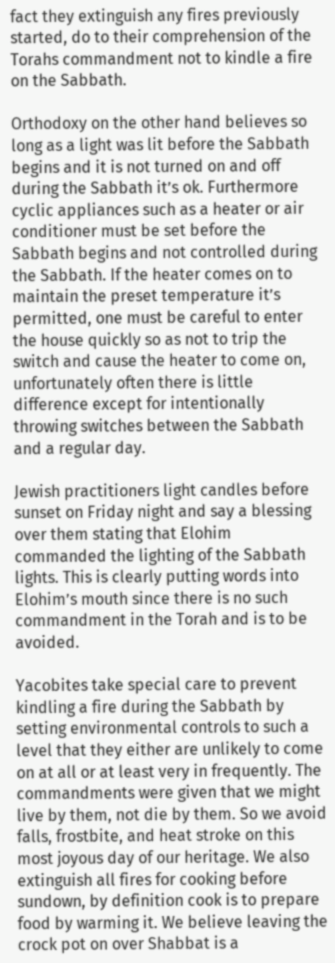fact they extinguish any fires previously started, do to their comprehension of the Torahs commandment not to kindle a fire on the Sabbath.

Orthodoxy on the other hand believes so long as a light was lit before the Sabbath begins and it is not turned on and off during the Sabbath it’s ok. Furthermore cyclic appliances such as a heater or air conditioner must be set before the Sabbath begins and not controlled during the Sabbath. If the heater comes on to maintain the preset temperature it’s permitted, one must be careful to enter the house quickly so as not to trip the switch and cause the heater to come on, unfortunately often there is little difference except for intentionally throwing switches between the Sabbath and a regular day.

Jewish practitioners light candles before sunset on Friday night and say a blessing over them stating that Elohim commanded the lighting of the Sabbath lights. This is clearly putting words into Elohim’s mouth since there is no such commandment in the Torah and is to be avoided.

Yacobites take special care to prevent kindling a fire during the Sabbath by setting environmental controls to such a level that they either are unlikely to come on at all or at least very in frequently. The commandments were given that we might live by them, not die by them. So we avoid falls, frostbite, and heat stroke on this most joyous day of our heritage. We also extinguish all fires for cooking before sundown, by definition cook is to prepare food by warming it. We believe leaving the crock pot on over Shabbat is a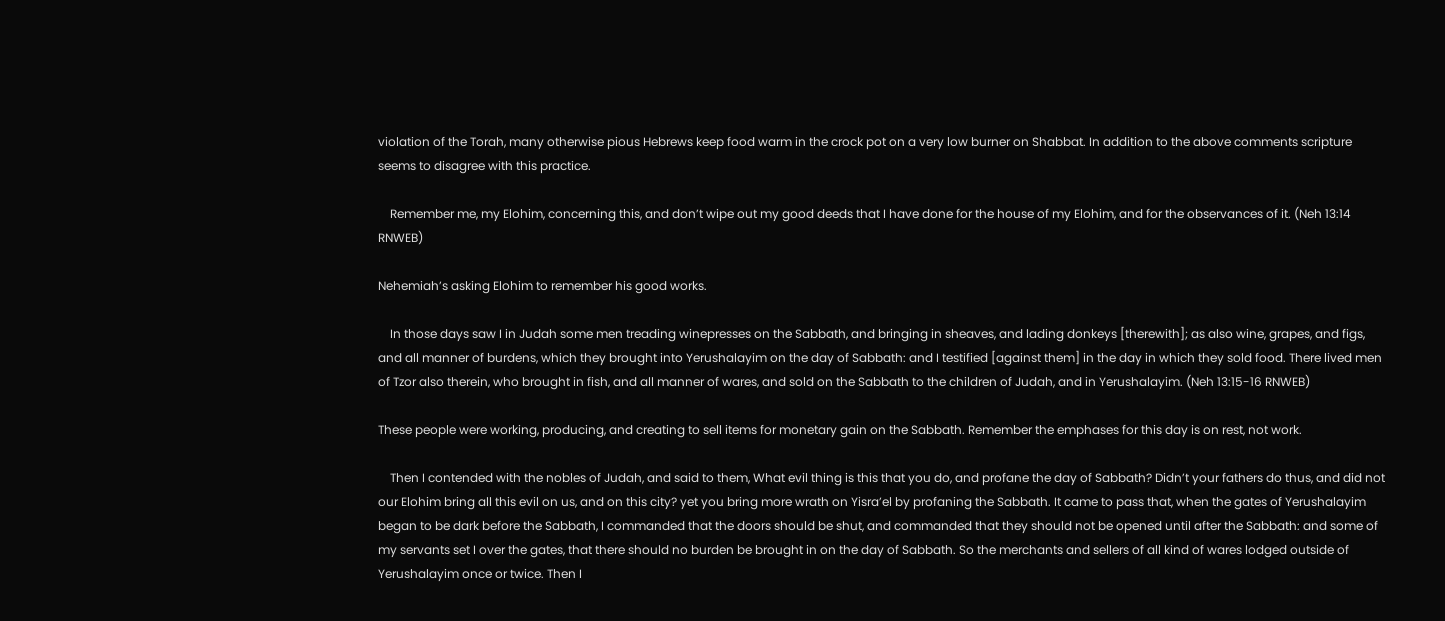violation of the Torah, many otherwise pious Hebrews keep food warm in the crock pot on a very low burner on Shabbat. In addition to the above comments scripture seems to disagree with this practice.

    Remember me, my Elohim, concerning this, and don’t wipe out my good deeds that I have done for the house of my Elohim, and for the observances of it. (Neh 13:14 RNWEB)

Nehemiah’s asking Elohim to remember his good works.

    In those days saw I in Judah some men treading winepresses on the Sabbath, and bringing in sheaves, and lading donkeys [therewith]; as also wine, grapes, and figs, and all manner of burdens, which they brought into Yerushalayim on the day of Sabbath: and I testified [against them] in the day in which they sold food. There lived men of Tzor also therein, who brought in fish, and all manner of wares, and sold on the Sabbath to the children of Judah, and in Yerushalayim. (Neh 13:15-16 RNWEB)

These people were working, producing, and creating to sell items for monetary gain on the Sabbath. Remember the emphases for this day is on rest, not work.

    Then I contended with the nobles of Judah, and said to them, What evil thing is this that you do, and profane the day of Sabbath? Didn’t your fathers do thus, and did not our Elohim bring all this evil on us, and on this city? yet you bring more wrath on Yisra’el by profaning the Sabbath. It came to pass that, when the gates of Yerushalayim began to be dark before the Sabbath, I commanded that the doors should be shut, and commanded that they should not be opened until after the Sabbath: and some of my servants set I over the gates, that there should no burden be brought in on the day of Sabbath. So the merchants and sellers of all kind of wares lodged outside of Yerushalayim once or twice. Then I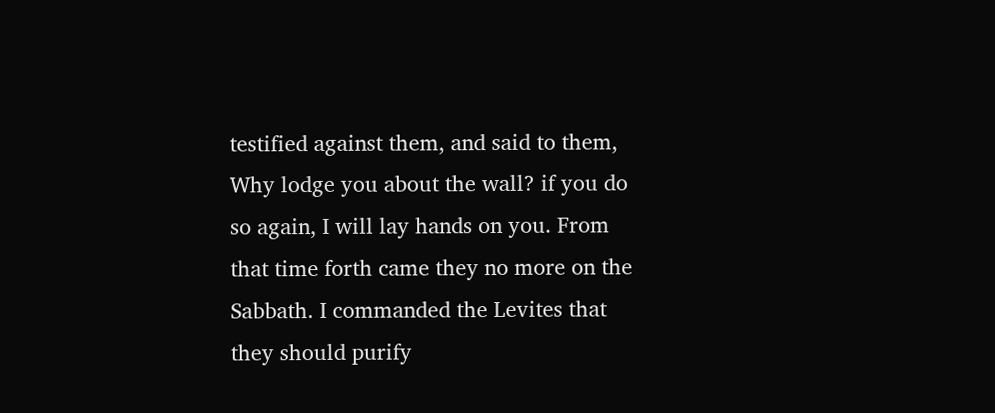testified against them, and said to them, Why lodge you about the wall? if you do so again, I will lay hands on you. From that time forth came they no more on the Sabbath. I commanded the Levites that they should purify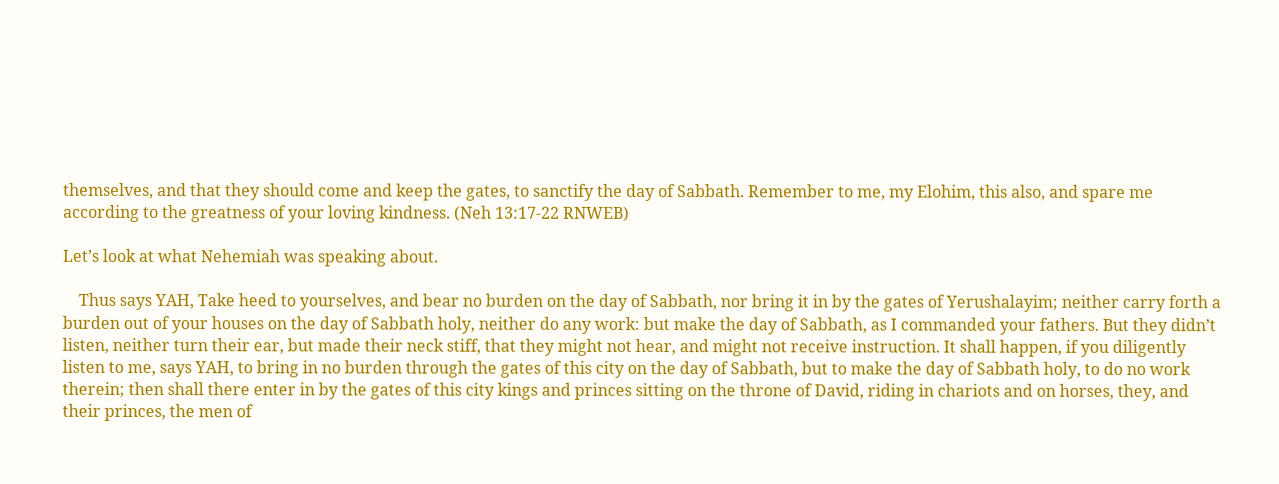themselves, and that they should come and keep the gates, to sanctify the day of Sabbath. Remember to me, my Elohim, this also, and spare me according to the greatness of your loving kindness. (Neh 13:17-22 RNWEB)

Let’s look at what Nehemiah was speaking about.

    Thus says YAH, Take heed to yourselves, and bear no burden on the day of Sabbath, nor bring it in by the gates of Yerushalayim; neither carry forth a burden out of your houses on the day of Sabbath holy, neither do any work: but make the day of Sabbath, as I commanded your fathers. But they didn’t listen, neither turn their ear, but made their neck stiff, that they might not hear, and might not receive instruction. It shall happen, if you diligently listen to me, says YAH, to bring in no burden through the gates of this city on the day of Sabbath, but to make the day of Sabbath holy, to do no work therein; then shall there enter in by the gates of this city kings and princes sitting on the throne of David, riding in chariots and on horses, they, and their princes, the men of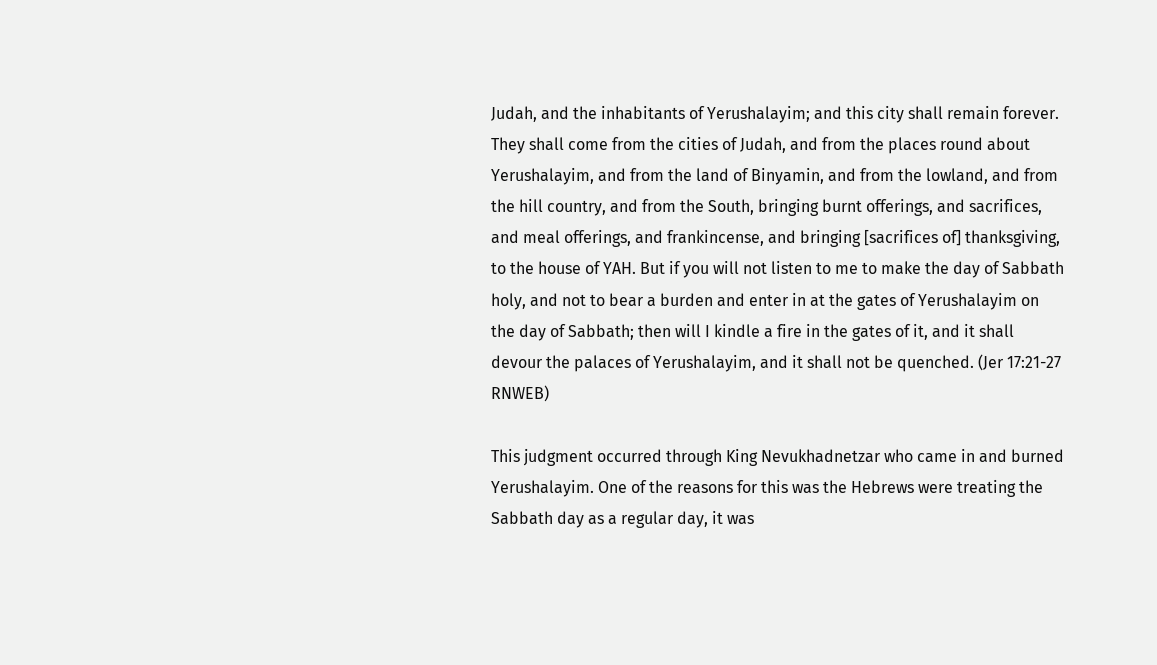Judah, and the inhabitants of Yerushalayim; and this city shall remain forever. They shall come from the cities of Judah, and from the places round about Yerushalayim, and from the land of Binyamin, and from the lowland, and from the hill country, and from the South, bringing burnt offerings, and sacrifices, and meal offerings, and frankincense, and bringing [sacrifices of] thanksgiving, to the house of YAH. But if you will not listen to me to make the day of Sabbath holy, and not to bear a burden and enter in at the gates of Yerushalayim on the day of Sabbath; then will I kindle a fire in the gates of it, and it shall devour the palaces of Yerushalayim, and it shall not be quenched. (Jer 17:21-27 RNWEB)

This judgment occurred through King Nevukhadnetzar who came in and burned Yerushalayim. One of the reasons for this was the Hebrews were treating the Sabbath day as a regular day, it was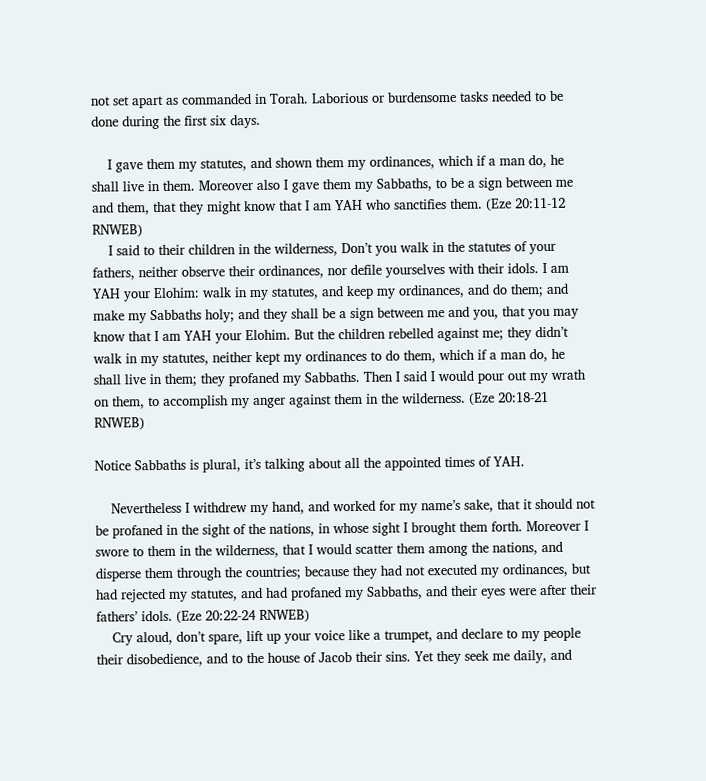not set apart as commanded in Torah. Laborious or burdensome tasks needed to be done during the first six days.

    I gave them my statutes, and shown them my ordinances, which if a man do, he shall live in them. Moreover also I gave them my Sabbaths, to be a sign between me and them, that they might know that I am YAH who sanctifies them. (Eze 20:11-12 RNWEB)
    I said to their children in the wilderness, Don’t you walk in the statutes of your fathers, neither observe their ordinances, nor defile yourselves with their idols. I am YAH your Elohim: walk in my statutes, and keep my ordinances, and do them; and make my Sabbaths holy; and they shall be a sign between me and you, that you may know that I am YAH your Elohim. But the children rebelled against me; they didn’t walk in my statutes, neither kept my ordinances to do them, which if a man do, he shall live in them; they profaned my Sabbaths. Then I said I would pour out my wrath on them, to accomplish my anger against them in the wilderness. (Eze 20:18-21 RNWEB)

Notice Sabbaths is plural, it’s talking about all the appointed times of YAH.

    Nevertheless I withdrew my hand, and worked for my name’s sake, that it should not be profaned in the sight of the nations, in whose sight I brought them forth. Moreover I swore to them in the wilderness, that I would scatter them among the nations, and disperse them through the countries; because they had not executed my ordinances, but had rejected my statutes, and had profaned my Sabbaths, and their eyes were after their fathers’ idols. (Eze 20:22-24 RNWEB)
    Cry aloud, don’t spare, lift up your voice like a trumpet, and declare to my people their disobedience, and to the house of Jacob their sins. Yet they seek me daily, and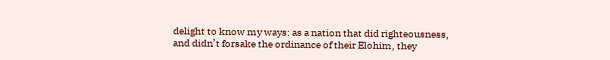delight to know my ways: as a nation that did righteousness, and didn’t forsake the ordinance of their Elohim, they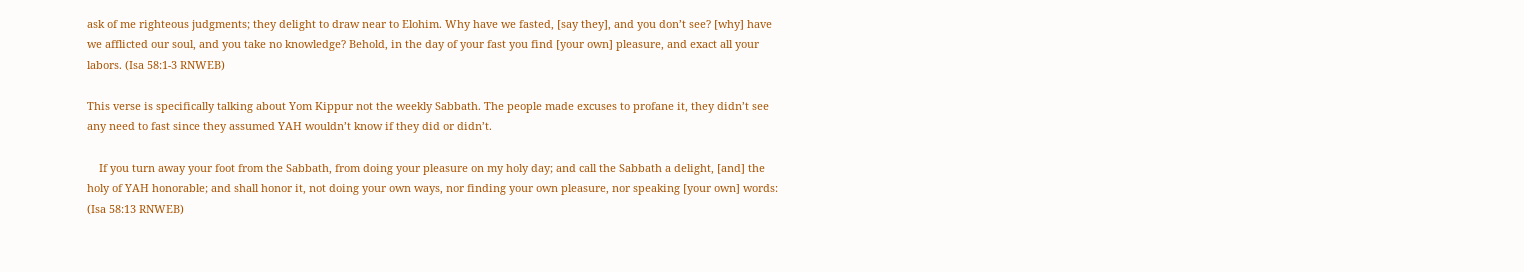ask of me righteous judgments; they delight to draw near to Elohim. Why have we fasted, [say they], and you don’t see? [why] have we afflicted our soul, and you take no knowledge? Behold, in the day of your fast you find [your own] pleasure, and exact all your labors. (Isa 58:1-3 RNWEB)

This verse is specifically talking about Yom Kippur not the weekly Sabbath. The people made excuses to profane it, they didn’t see any need to fast since they assumed YAH wouldn’t know if they did or didn’t.

    If you turn away your foot from the Sabbath, from doing your pleasure on my holy day; and call the Sabbath a delight, [and] the holy of YAH honorable; and shall honor it, not doing your own ways, nor finding your own pleasure, nor speaking [your own] words: (Isa 58:13 RNWEB)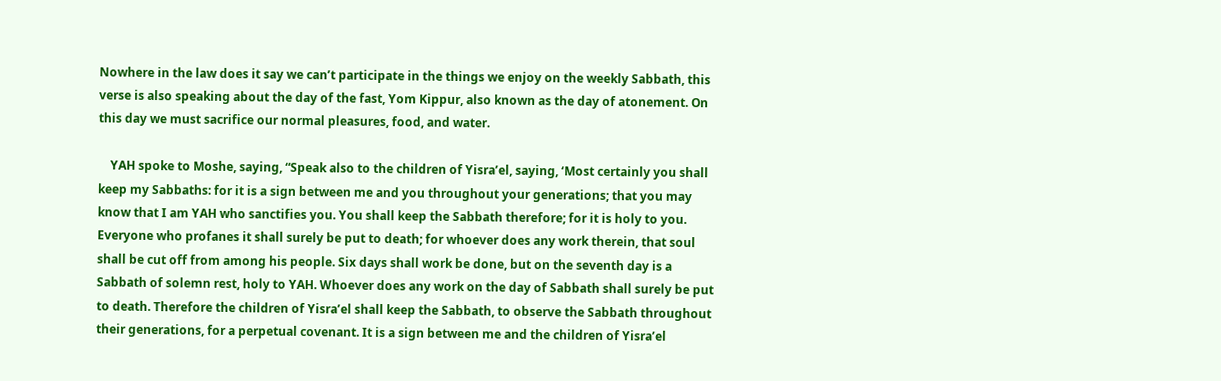Nowhere in the law does it say we can’t participate in the things we enjoy on the weekly Sabbath, this verse is also speaking about the day of the fast, Yom Kippur, also known as the day of atonement. On this day we must sacrifice our normal pleasures, food, and water.

    YAH spoke to Moshe, saying, “Speak also to the children of Yisra’el, saying, ‘Most certainly you shall keep my Sabbaths: for it is a sign between me and you throughout your generations; that you may know that I am YAH who sanctifies you. You shall keep the Sabbath therefore; for it is holy to you. Everyone who profanes it shall surely be put to death; for whoever does any work therein, that soul shall be cut off from among his people. Six days shall work be done, but on the seventh day is a Sabbath of solemn rest, holy to YAH. Whoever does any work on the day of Sabbath shall surely be put to death. Therefore the children of Yisra’el shall keep the Sabbath, to observe the Sabbath throughout their generations, for a perpetual covenant. It is a sign between me and the children of Yisra’el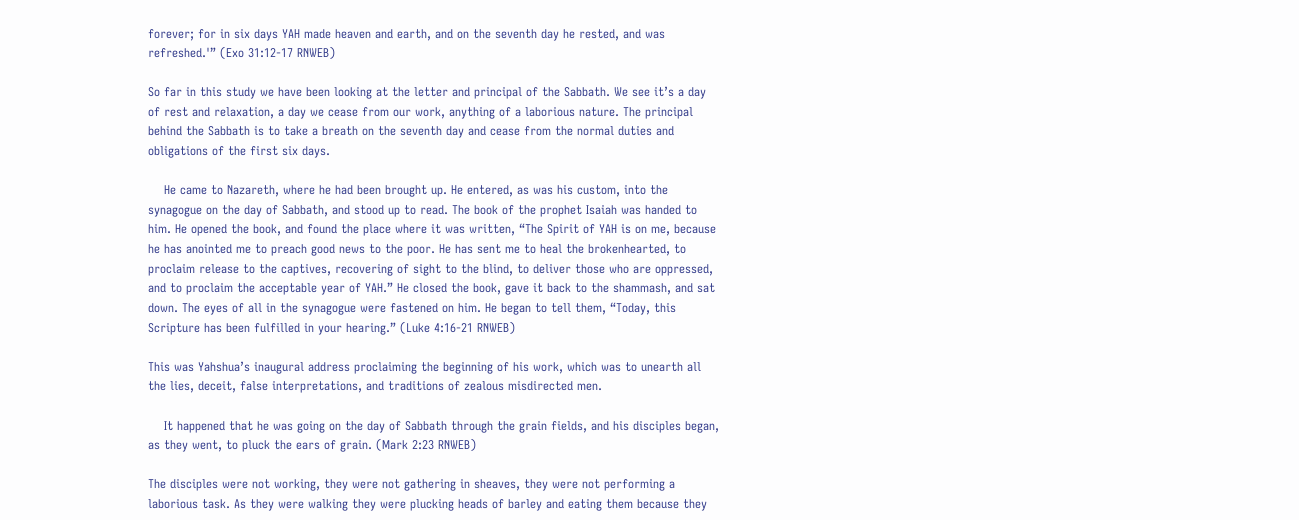forever; for in six days YAH made heaven and earth, and on the seventh day he rested, and was refreshed.'” (Exo 31:12-17 RNWEB)

So far in this study we have been looking at the letter and principal of the Sabbath. We see it’s a day of rest and relaxation, a day we cease from our work, anything of a laborious nature. The principal behind the Sabbath is to take a breath on the seventh day and cease from the normal duties and obligations of the first six days.

    He came to Nazareth, where he had been brought up. He entered, as was his custom, into the synagogue on the day of Sabbath, and stood up to read. The book of the prophet Isaiah was handed to him. He opened the book, and found the place where it was written, “The Spirit of YAH is on me, because he has anointed me to preach good news to the poor. He has sent me to heal the brokenhearted, to proclaim release to the captives, recovering of sight to the blind, to deliver those who are oppressed, and to proclaim the acceptable year of YAH.” He closed the book, gave it back to the shammash, and sat down. The eyes of all in the synagogue were fastened on him. He began to tell them, “Today, this Scripture has been fulfilled in your hearing.” (Luke 4:16-21 RNWEB)

This was Yahshua’s inaugural address proclaiming the beginning of his work, which was to unearth all the lies, deceit, false interpretations, and traditions of zealous misdirected men.

    It happened that he was going on the day of Sabbath through the grain fields, and his disciples began, as they went, to pluck the ears of grain. (Mark 2:23 RNWEB)

The disciples were not working, they were not gathering in sheaves, they were not performing a laborious task. As they were walking they were plucking heads of barley and eating them because they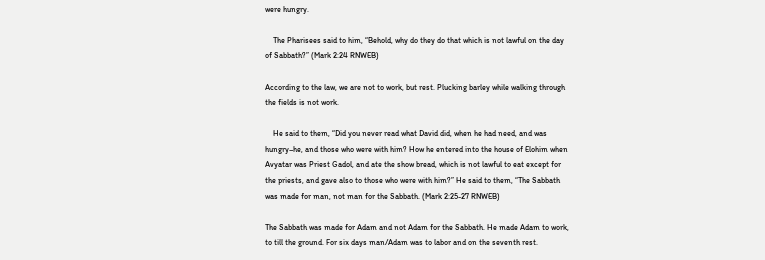were hungry.

    The Pharisees said to him, “Behold, why do they do that which is not lawful on the day of Sabbath?” (Mark 2:24 RNWEB)

According to the law, we are not to work, but rest. Plucking barley while walking through the fields is not work.

    He said to them, “Did you never read what David did, when he had need, and was hungry–he, and those who were with him? How he entered into the house of Elohim when Avyatar was Priest Gadol, and ate the show bread, which is not lawful to eat except for the priests, and gave also to those who were with him?” He said to them, “The Sabbath was made for man, not man for the Sabbath. (Mark 2:25-27 RNWEB)

The Sabbath was made for Adam and not Adam for the Sabbath. He made Adam to work, to till the ground. For six days man/Adam was to labor and on the seventh rest.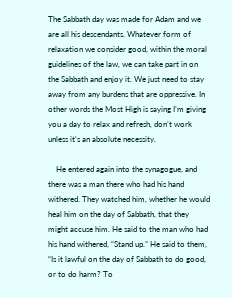The Sabbath day was made for Adam and we are all his descendants. Whatever form of relaxation we consider good, within the moral guidelines of the law, we can take part in on the Sabbath and enjoy it. We just need to stay away from any burdens that are oppressive. In other words the Most High is saying I’m giving you a day to relax and refresh, don’t work unless it’s an absolute necessity.

    He entered again into the synagogue, and there was a man there who had his hand withered. They watched him, whether he would heal him on the day of Sabbath, that they might accuse him. He said to the man who had his hand withered, “Stand up.” He said to them, “Is it lawful on the day of Sabbath to do good, or to do harm? To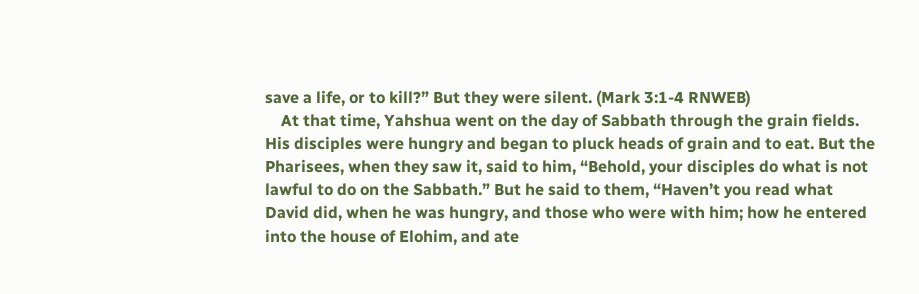save a life, or to kill?” But they were silent. (Mark 3:1-4 RNWEB)
    At that time, Yahshua went on the day of Sabbath through the grain fields. His disciples were hungry and began to pluck heads of grain and to eat. But the Pharisees, when they saw it, said to him, “Behold, your disciples do what is not lawful to do on the Sabbath.” But he said to them, “Haven’t you read what David did, when he was hungry, and those who were with him; how he entered into the house of Elohim, and ate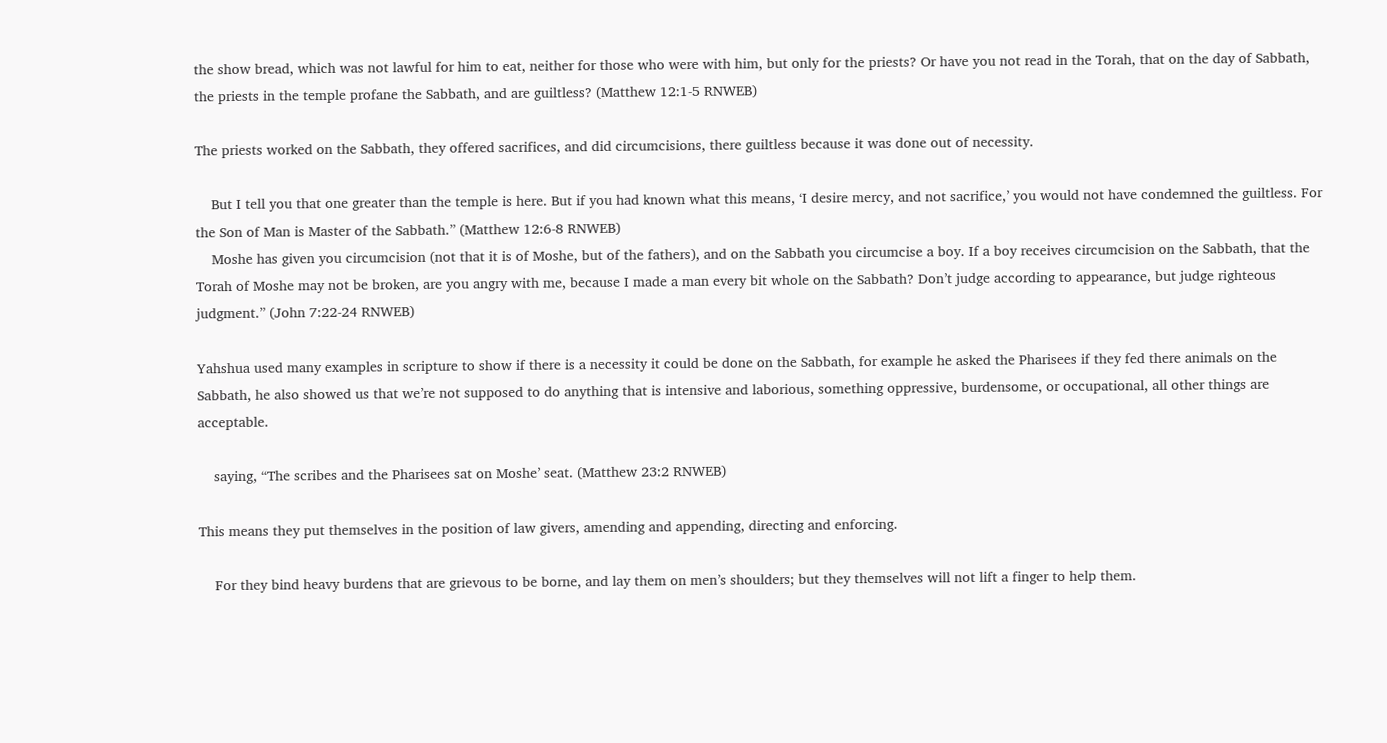the show bread, which was not lawful for him to eat, neither for those who were with him, but only for the priests? Or have you not read in the Torah, that on the day of Sabbath, the priests in the temple profane the Sabbath, and are guiltless? (Matthew 12:1-5 RNWEB)

The priests worked on the Sabbath, they offered sacrifices, and did circumcisions, there guiltless because it was done out of necessity.

    But I tell you that one greater than the temple is here. But if you had known what this means, ‘I desire mercy, and not sacrifice,’ you would not have condemned the guiltless. For the Son of Man is Master of the Sabbath.” (Matthew 12:6-8 RNWEB)
    Moshe has given you circumcision (not that it is of Moshe, but of the fathers), and on the Sabbath you circumcise a boy. If a boy receives circumcision on the Sabbath, that the Torah of Moshe may not be broken, are you angry with me, because I made a man every bit whole on the Sabbath? Don’t judge according to appearance, but judge righteous judgment.” (John 7:22-24 RNWEB)

Yahshua used many examples in scripture to show if there is a necessity it could be done on the Sabbath, for example he asked the Pharisees if they fed there animals on the Sabbath, he also showed us that we’re not supposed to do anything that is intensive and laborious, something oppressive, burdensome, or occupational, all other things are acceptable.

    saying, “The scribes and the Pharisees sat on Moshe’ seat. (Matthew 23:2 RNWEB)

This means they put themselves in the position of law givers, amending and appending, directing and enforcing.

    For they bind heavy burdens that are grievous to be borne, and lay them on men’s shoulders; but they themselves will not lift a finger to help them.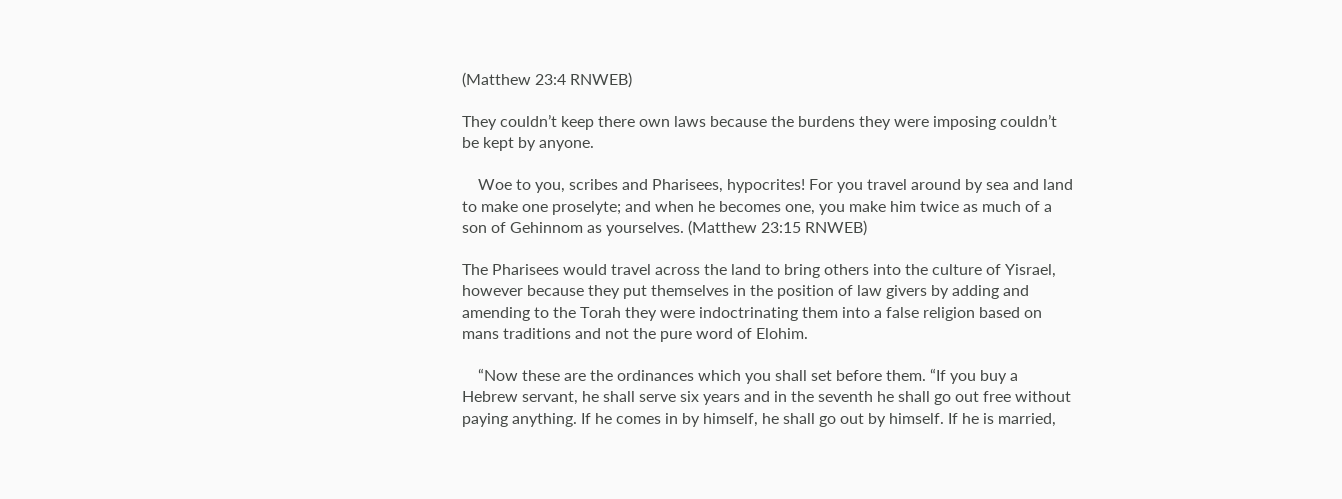(Matthew 23:4 RNWEB)

They couldn’t keep there own laws because the burdens they were imposing couldn’t be kept by anyone.

    Woe to you, scribes and Pharisees, hypocrites! For you travel around by sea and land to make one proselyte; and when he becomes one, you make him twice as much of a son of Gehinnom as yourselves. (Matthew 23:15 RNWEB)

The Pharisees would travel across the land to bring others into the culture of Yisrael, however because they put themselves in the position of law givers by adding and amending to the Torah they were indoctrinating them into a false religion based on mans traditions and not the pure word of Elohim.

    “Now these are the ordinances which you shall set before them. “If you buy a Hebrew servant, he shall serve six years and in the seventh he shall go out free without paying anything. If he comes in by himself, he shall go out by himself. If he is married,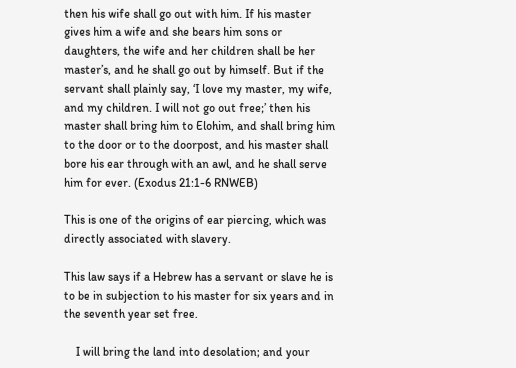then his wife shall go out with him. If his master gives him a wife and she bears him sons or daughters, the wife and her children shall be her master’s, and he shall go out by himself. But if the servant shall plainly say, ‘I love my master, my wife, and my children. I will not go out free;’ then his master shall bring him to Elohim, and shall bring him to the door or to the doorpost, and his master shall bore his ear through with an awl, and he shall serve him for ever. (Exodus 21:1-6 RNWEB)

This is one of the origins of ear piercing, which was directly associated with slavery.

This law says if a Hebrew has a servant or slave he is to be in subjection to his master for six years and in the seventh year set free.

    I will bring the land into desolation; and your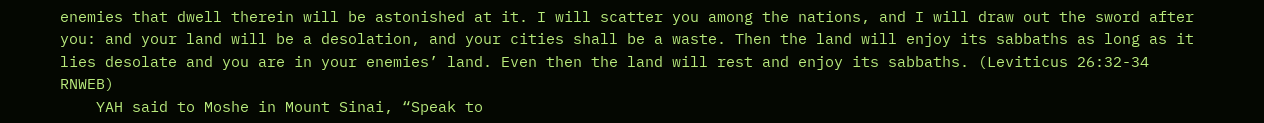enemies that dwell therein will be astonished at it. I will scatter you among the nations, and I will draw out the sword after you: and your land will be a desolation, and your cities shall be a waste. Then the land will enjoy its sabbaths as long as it lies desolate and you are in your enemies’ land. Even then the land will rest and enjoy its sabbaths. (Leviticus 26:32-34 RNWEB)
    YAH said to Moshe in Mount Sinai, “Speak to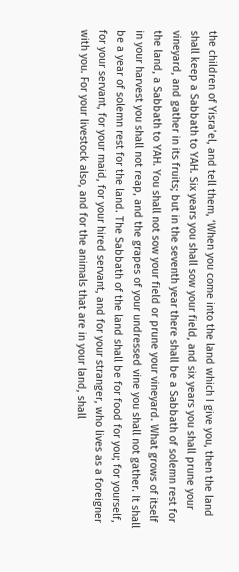the children of Yisra’el, and tell them, ‘When you come into the land which I give you, then the land shall keep a Sabbath to YAH. Six years you shall sow your field, and six years you shall prune your vineyard, and gather in its fruits; but in the seventh year there shall be a Sabbath of solemn rest for the land, a Sabbath to YAH. You shall not sow your field or prune your vineyard. What grows of itself in your harvest you shall not reap, and the grapes of your undressed vine you shall not gather. It shall be a year of solemn rest for the land. The Sabbath of the land shall be for food for you; for yourself, for your servant, for your maid, for your hired servant, and for your stranger, who lives as a foreigner with you. For your livestock also, and for the animals that are in your land, shall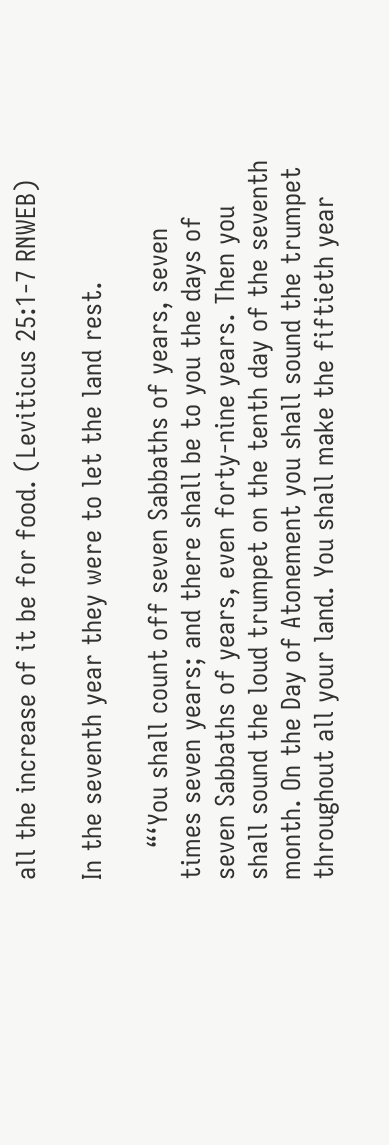all the increase of it be for food. (Leviticus 25:1-7 RNWEB)

In the seventh year they were to let the land rest.

    “‘You shall count off seven Sabbaths of years, seven times seven years; and there shall be to you the days of seven Sabbaths of years, even forty-nine years. Then you shall sound the loud trumpet on the tenth day of the seventh month. On the Day of Atonement you shall sound the trumpet throughout all your land. You shall make the fiftieth year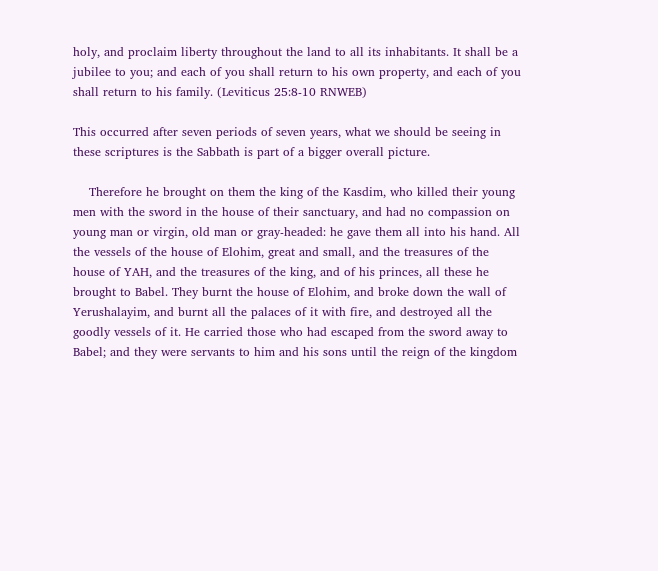holy, and proclaim liberty throughout the land to all its inhabitants. It shall be a jubilee to you; and each of you shall return to his own property, and each of you shall return to his family. (Leviticus 25:8-10 RNWEB)

This occurred after seven periods of seven years, what we should be seeing in these scriptures is the Sabbath is part of a bigger overall picture.

    Therefore he brought on them the king of the Kasdim, who killed their young men with the sword in the house of their sanctuary, and had no compassion on young man or virgin, old man or gray-headed: he gave them all into his hand. All the vessels of the house of Elohim, great and small, and the treasures of the house of YAH, and the treasures of the king, and of his princes, all these he brought to Babel. They burnt the house of Elohim, and broke down the wall of Yerushalayim, and burnt all the palaces of it with fire, and destroyed all the goodly vessels of it. He carried those who had escaped from the sword away to Babel; and they were servants to him and his sons until the reign of the kingdom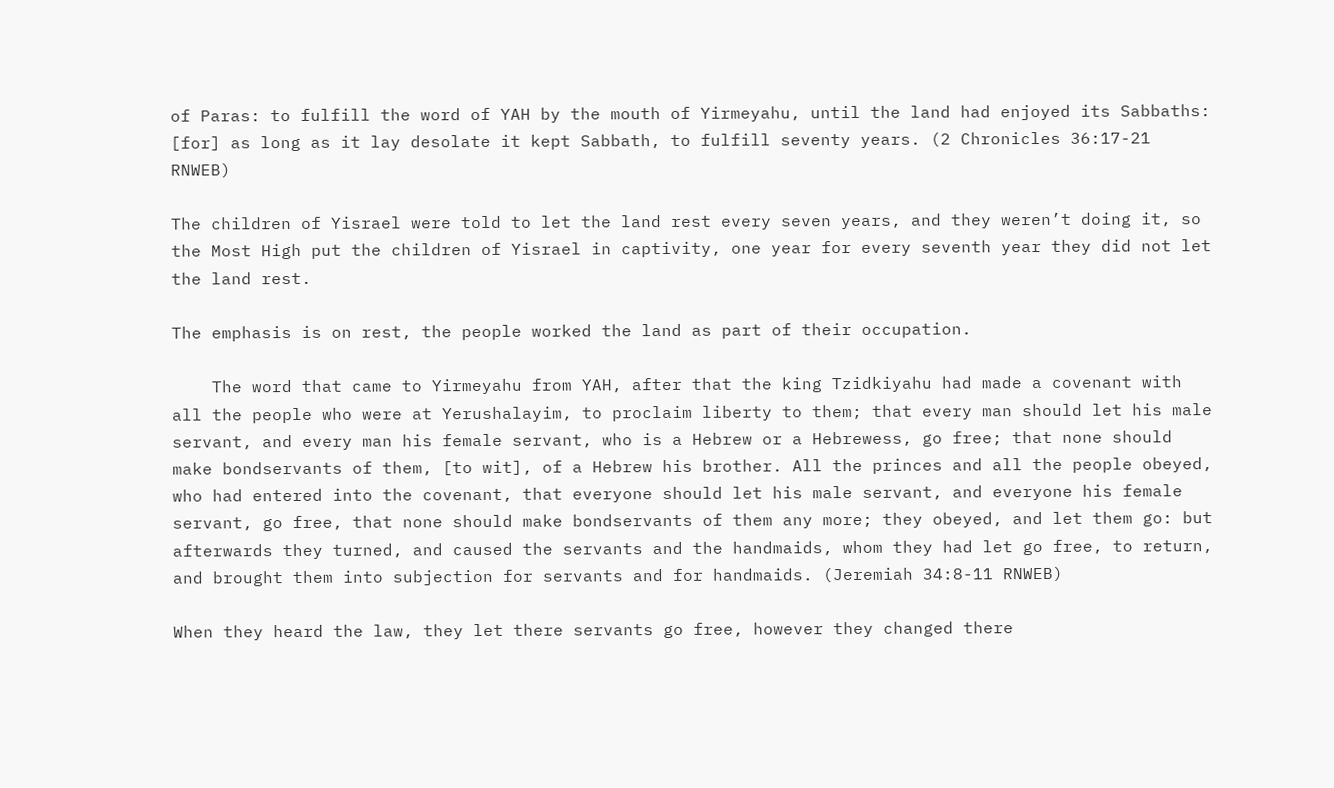of Paras: to fulfill the word of YAH by the mouth of Yirmeyahu, until the land had enjoyed its Sabbaths: [for] as long as it lay desolate it kept Sabbath, to fulfill seventy years. (2 Chronicles 36:17-21 RNWEB)

The children of Yisrael were told to let the land rest every seven years, and they weren’t doing it, so the Most High put the children of Yisrael in captivity, one year for every seventh year they did not let the land rest.

The emphasis is on rest, the people worked the land as part of their occupation.

    The word that came to Yirmeyahu from YAH, after that the king Tzidkiyahu had made a covenant with all the people who were at Yerushalayim, to proclaim liberty to them; that every man should let his male servant, and every man his female servant, who is a Hebrew or a Hebrewess, go free; that none should make bondservants of them, [to wit], of a Hebrew his brother. All the princes and all the people obeyed, who had entered into the covenant, that everyone should let his male servant, and everyone his female servant, go free, that none should make bondservants of them any more; they obeyed, and let them go: but afterwards they turned, and caused the servants and the handmaids, whom they had let go free, to return, and brought them into subjection for servants and for handmaids. (Jeremiah 34:8-11 RNWEB)

When they heard the law, they let there servants go free, however they changed there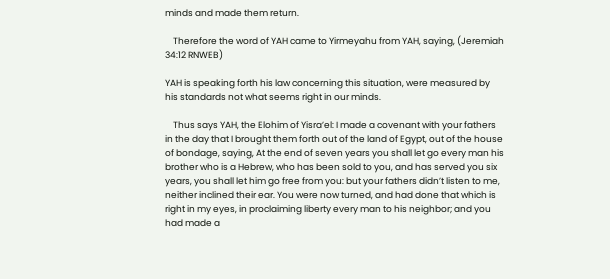minds and made them return.

    Therefore the word of YAH came to Yirmeyahu from YAH, saying, (Jeremiah 34:12 RNWEB)

YAH is speaking forth his law concerning this situation, were measured by his standards not what seems right in our minds.

    Thus says YAH, the Elohim of Yisra’el: I made a covenant with your fathers in the day that I brought them forth out of the land of Egypt, out of the house of bondage, saying, At the end of seven years you shall let go every man his brother who is a Hebrew, who has been sold to you, and has served you six years, you shall let him go free from you: but your fathers didn’t listen to me, neither inclined their ear. You were now turned, and had done that which is right in my eyes, in proclaiming liberty every man to his neighbor; and you had made a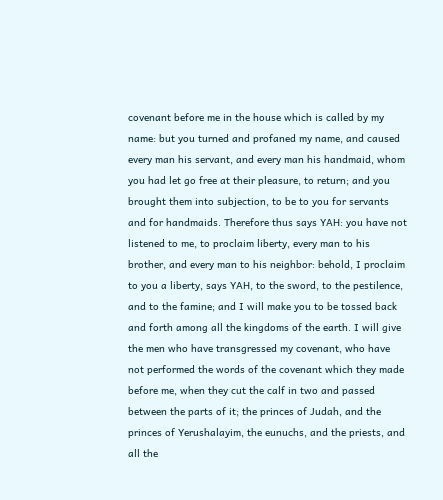covenant before me in the house which is called by my name: but you turned and profaned my name, and caused every man his servant, and every man his handmaid, whom you had let go free at their pleasure, to return; and you brought them into subjection, to be to you for servants and for handmaids. Therefore thus says YAH: you have not listened to me, to proclaim liberty, every man to his brother, and every man to his neighbor: behold, I proclaim to you a liberty, says YAH, to the sword, to the pestilence, and to the famine; and I will make you to be tossed back and forth among all the kingdoms of the earth. I will give the men who have transgressed my covenant, who have not performed the words of the covenant which they made before me, when they cut the calf in two and passed between the parts of it; the princes of Judah, and the princes of Yerushalayim, the eunuchs, and the priests, and all the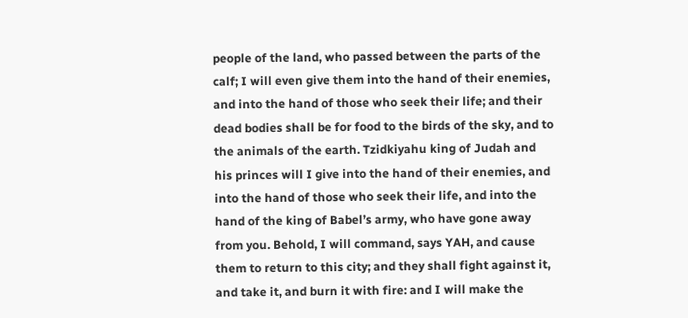people of the land, who passed between the parts of the calf; I will even give them into the hand of their enemies, and into the hand of those who seek their life; and their dead bodies shall be for food to the birds of the sky, and to the animals of the earth. Tzidkiyahu king of Judah and his princes will I give into the hand of their enemies, and into the hand of those who seek their life, and into the hand of the king of Babel’s army, who have gone away from you. Behold, I will command, says YAH, and cause them to return to this city; and they shall fight against it, and take it, and burn it with fire: and I will make the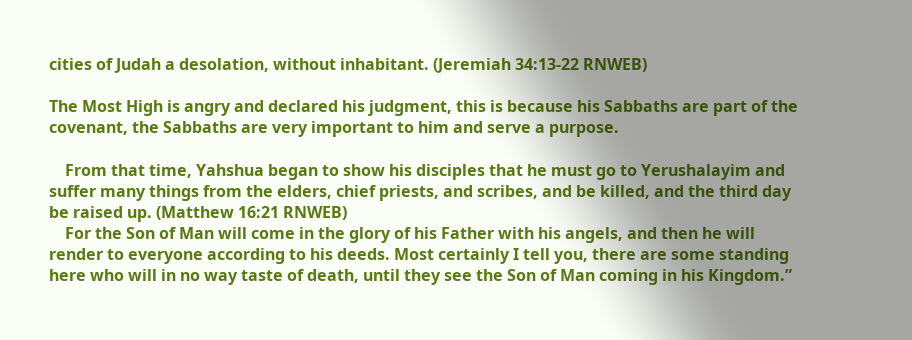cities of Judah a desolation, without inhabitant. (Jeremiah 34:13-22 RNWEB)

The Most High is angry and declared his judgment, this is because his Sabbaths are part of the covenant, the Sabbaths are very important to him and serve a purpose.

    From that time, Yahshua began to show his disciples that he must go to Yerushalayim and suffer many things from the elders, chief priests, and scribes, and be killed, and the third day be raised up. (Matthew 16:21 RNWEB)
    For the Son of Man will come in the glory of his Father with his angels, and then he will render to everyone according to his deeds. Most certainly I tell you, there are some standing here who will in no way taste of death, until they see the Son of Man coming in his Kingdom.”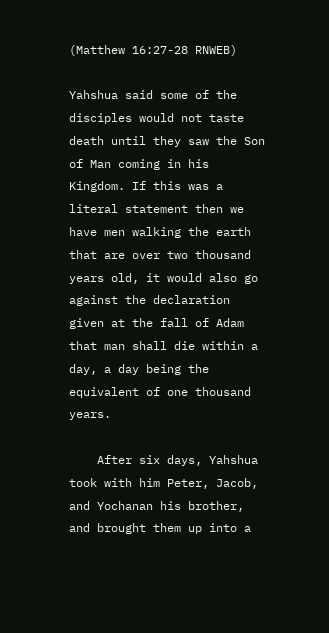(Matthew 16:27-28 RNWEB)

Yahshua said some of the disciples would not taste death until they saw the Son of Man coming in his Kingdom. If this was a literal statement then we have men walking the earth that are over two thousand years old, it would also go against the declaration given at the fall of Adam that man shall die within a day, a day being the equivalent of one thousand years.

    After six days, Yahshua took with him Peter, Jacob, and Yochanan his brother, and brought them up into a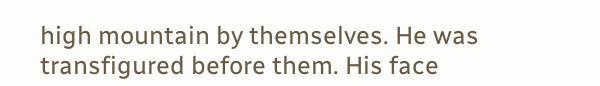high mountain by themselves. He was transfigured before them. His face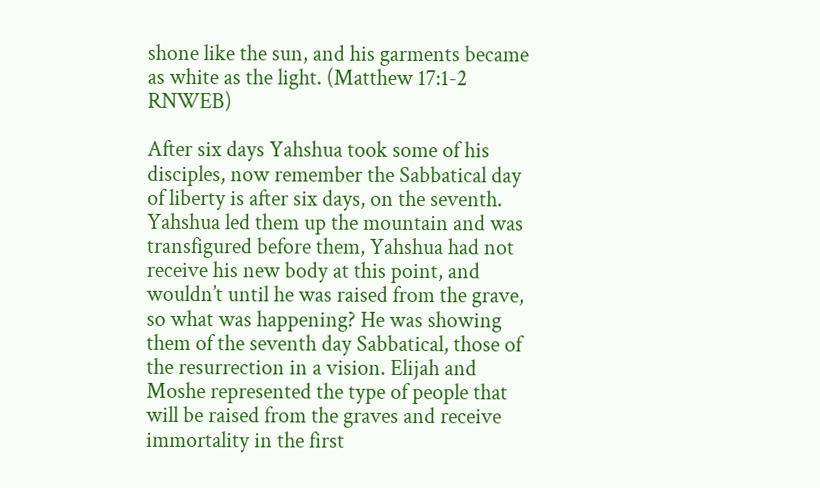shone like the sun, and his garments became as white as the light. (Matthew 17:1-2 RNWEB)

After six days Yahshua took some of his disciples, now remember the Sabbatical day of liberty is after six days, on the seventh. Yahshua led them up the mountain and was transfigured before them, Yahshua had not receive his new body at this point, and wouldn’t until he was raised from the grave, so what was happening? He was showing them of the seventh day Sabbatical, those of the resurrection in a vision. Elijah and Moshe represented the type of people that will be raised from the graves and receive immortality in the first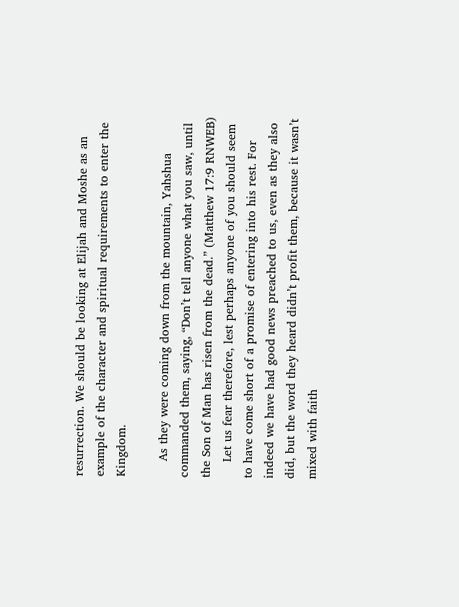resurrection. We should be looking at Elijah and Moshe as an example of the character and spiritual requirements to enter the Kingdom.

    As they were coming down from the mountain, Yahshua commanded them, saying, “Don’t tell anyone what you saw, until the Son of Man has risen from the dead.” (Matthew 17:9 RNWEB)
    Let us fear therefore, lest perhaps anyone of you should seem to have come short of a promise of entering into his rest. For indeed we have had good news preached to us, even as they also did, but the word they heard didn’t profit them, because it wasn’t mixed with faith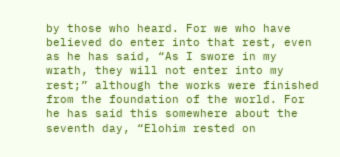by those who heard. For we who have believed do enter into that rest, even as he has said, “As I swore in my wrath, they will not enter into my rest;” although the works were finished from the foundation of the world. For he has said this somewhere about the seventh day, “Elohim rested on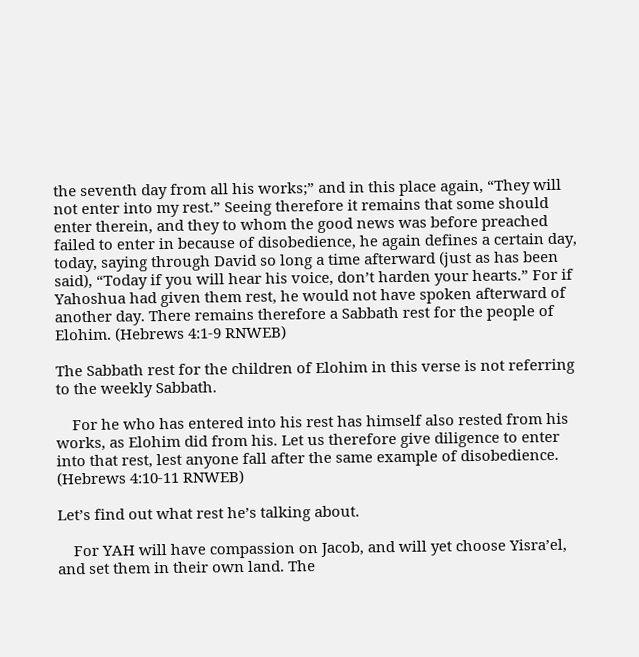the seventh day from all his works;” and in this place again, “They will not enter into my rest.” Seeing therefore it remains that some should enter therein, and they to whom the good news was before preached failed to enter in because of disobedience, he again defines a certain day, today, saying through David so long a time afterward (just as has been said), “Today if you will hear his voice, don’t harden your hearts.” For if Yahoshua had given them rest, he would not have spoken afterward of another day. There remains therefore a Sabbath rest for the people of Elohim. (Hebrews 4:1-9 RNWEB)

The Sabbath rest for the children of Elohim in this verse is not referring to the weekly Sabbath.

    For he who has entered into his rest has himself also rested from his works, as Elohim did from his. Let us therefore give diligence to enter into that rest, lest anyone fall after the same example of disobedience. (Hebrews 4:10-11 RNWEB)

Let’s find out what rest he’s talking about.

    For YAH will have compassion on Jacob, and will yet choose Yisra’el, and set them in their own land. The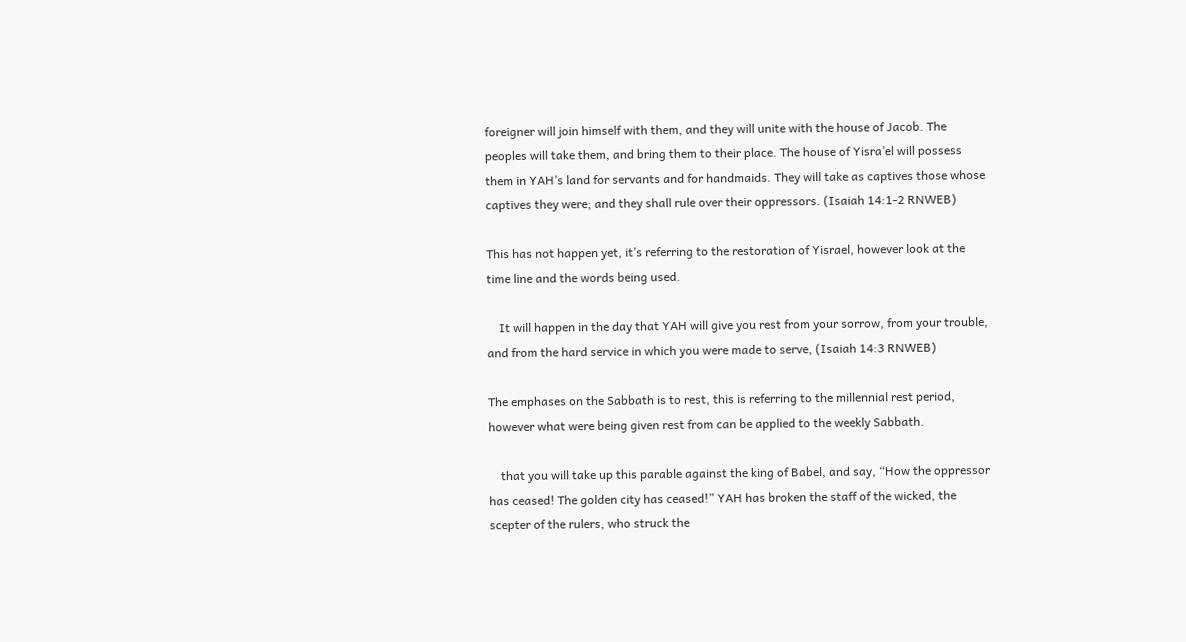foreigner will join himself with them, and they will unite with the house of Jacob. The peoples will take them, and bring them to their place. The house of Yisra’el will possess them in YAH’s land for servants and for handmaids. They will take as captives those whose captives they were; and they shall rule over their oppressors. (Isaiah 14:1-2 RNWEB)

This has not happen yet, it’s referring to the restoration of Yisrael, however look at the time line and the words being used.

    It will happen in the day that YAH will give you rest from your sorrow, from your trouble, and from the hard service in which you were made to serve, (Isaiah 14:3 RNWEB)

The emphases on the Sabbath is to rest, this is referring to the millennial rest period, however what were being given rest from can be applied to the weekly Sabbath.

    that you will take up this parable against the king of Babel, and say, “How the oppressor has ceased! The golden city has ceased!” YAH has broken the staff of the wicked, the scepter of the rulers, who struck the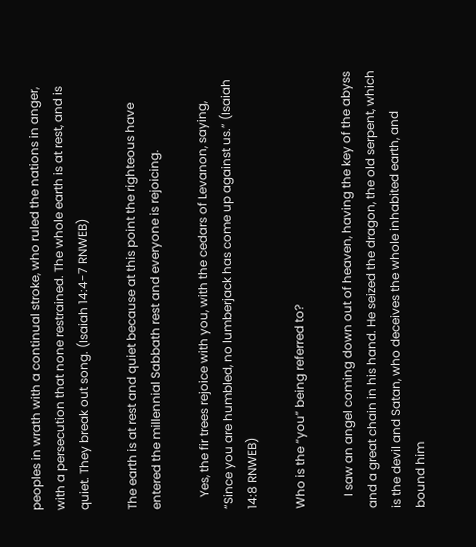peoples in wrath with a continual stroke, who ruled the nations in anger, with a persecution that none restrained. The whole earth is at rest, and is quiet. They break out song. (Isaiah 14:4-7 RNWEB)

The earth is at rest and quiet because at this point the righteous have entered the millennial Sabbath rest and everyone is rejoicing.

    Yes, the fir trees rejoice with you, with the cedars of Levanon, saying, “Since you are humbled, no lumberjack has come up against us.” (Isaiah 14:8 RNWEB)

Who is the “you” being referred to?

    I saw an angel coming down out of heaven, having the key of the abyss and a great chain in his hand. He seized the dragon, the old serpent, which is the devil and Satan, who deceives the whole inhabited earth, and bound him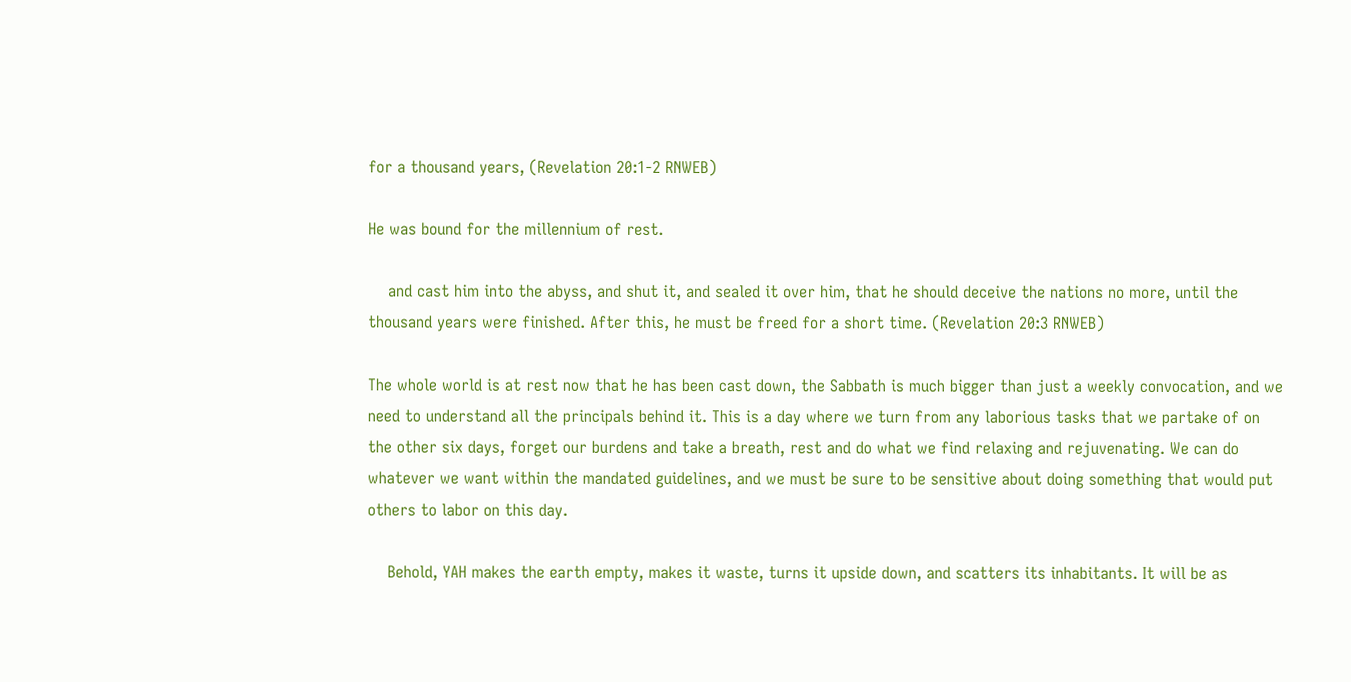for a thousand years, (Revelation 20:1-2 RNWEB)

He was bound for the millennium of rest.

    and cast him into the abyss, and shut it, and sealed it over him, that he should deceive the nations no more, until the thousand years were finished. After this, he must be freed for a short time. (Revelation 20:3 RNWEB)

The whole world is at rest now that he has been cast down, the Sabbath is much bigger than just a weekly convocation, and we need to understand all the principals behind it. This is a day where we turn from any laborious tasks that we partake of on the other six days, forget our burdens and take a breath, rest and do what we find relaxing and rejuvenating. We can do whatever we want within the mandated guidelines, and we must be sure to be sensitive about doing something that would put others to labor on this day.

    Behold, YAH makes the earth empty, makes it waste, turns it upside down, and scatters its inhabitants. It will be as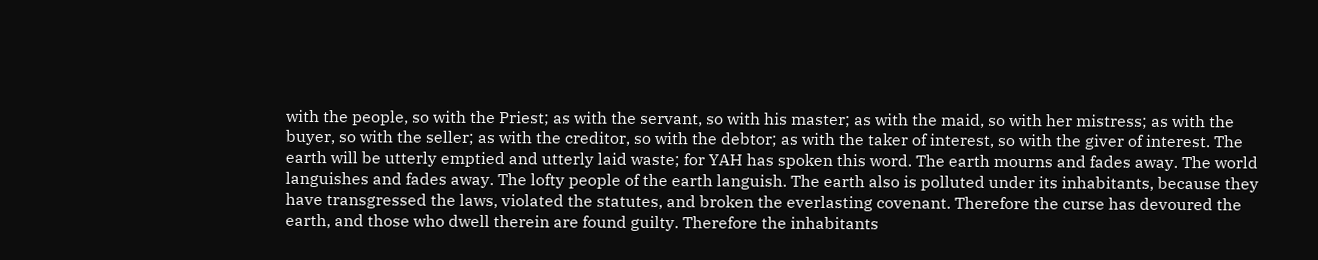with the people, so with the Priest; as with the servant, so with his master; as with the maid, so with her mistress; as with the buyer, so with the seller; as with the creditor, so with the debtor; as with the taker of interest, so with the giver of interest. The earth will be utterly emptied and utterly laid waste; for YAH has spoken this word. The earth mourns and fades away. The world languishes and fades away. The lofty people of the earth languish. The earth also is polluted under its inhabitants, because they have transgressed the laws, violated the statutes, and broken the everlasting covenant. Therefore the curse has devoured the earth, and those who dwell therein are found guilty. Therefore the inhabitants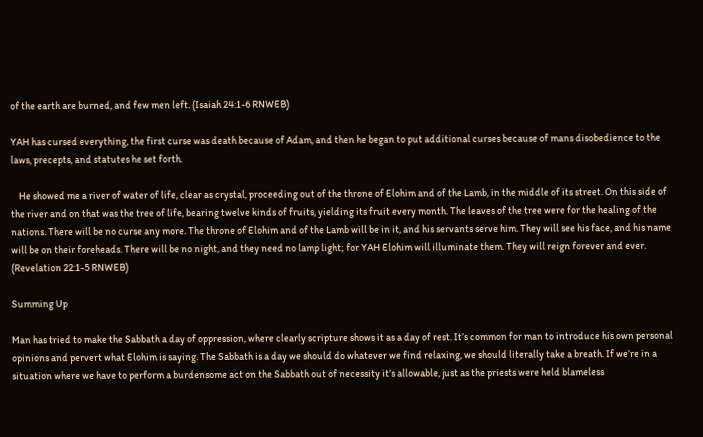of the earth are burned, and few men left. (Isaiah 24:1-6 RNWEB)

YAH has cursed everything, the first curse was death because of Adam, and then he began to put additional curses because of mans disobedience to the laws, precepts, and statutes he set forth.

    He showed me a river of water of life, clear as crystal, proceeding out of the throne of Elohim and of the Lamb, in the middle of its street. On this side of the river and on that was the tree of life, bearing twelve kinds of fruits, yielding its fruit every month. The leaves of the tree were for the healing of the nations. There will be no curse any more. The throne of Elohim and of the Lamb will be in it, and his servants serve him. They will see his face, and his name will be on their foreheads. There will be no night, and they need no lamp light; for YAH Elohim will illuminate them. They will reign forever and ever. (Revelation 22:1-5 RNWEB)

Summing Up

Man has tried to make the Sabbath a day of oppression, where clearly scripture shows it as a day of rest. It’s common for man to introduce his own personal opinions and pervert what Elohim is saying. The Sabbath is a day we should do whatever we find relaxing, we should literally take a breath. If we’re in a situation where we have to perform a burdensome act on the Sabbath out of necessity it’s allowable, just as the priests were held blameless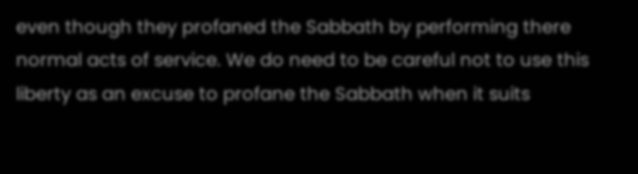even though they profaned the Sabbath by performing there normal acts of service. We do need to be careful not to use this liberty as an excuse to profane the Sabbath when it suits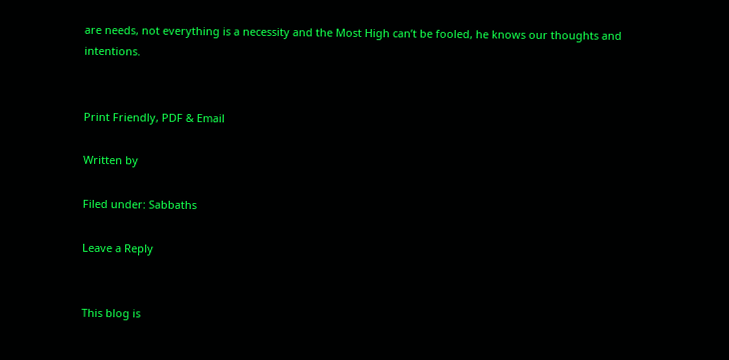are needs, not everything is a necessity and the Most High can’t be fooled, he knows our thoughts and intentions.


Print Friendly, PDF & Email

Written by

Filed under: Sabbaths

Leave a Reply


This blog is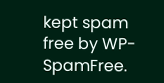kept spam free by WP-SpamFree.